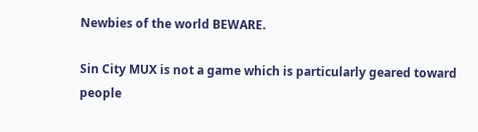Newbies of the world BEWARE.

Sin City MUX is not a game which is particularly geared toward people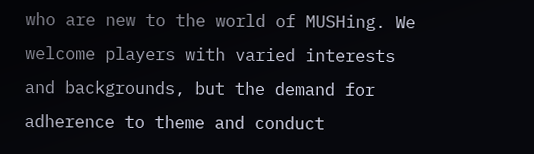who are new to the world of MUSHing. We welcome players with varied interests and backgrounds, but the demand for adherence to theme and conduct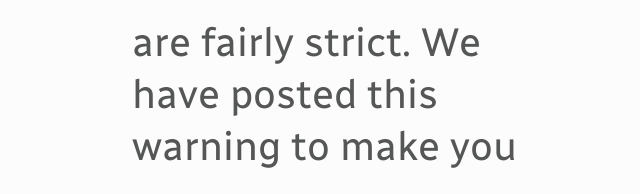are fairly strict. We have posted this warning to make you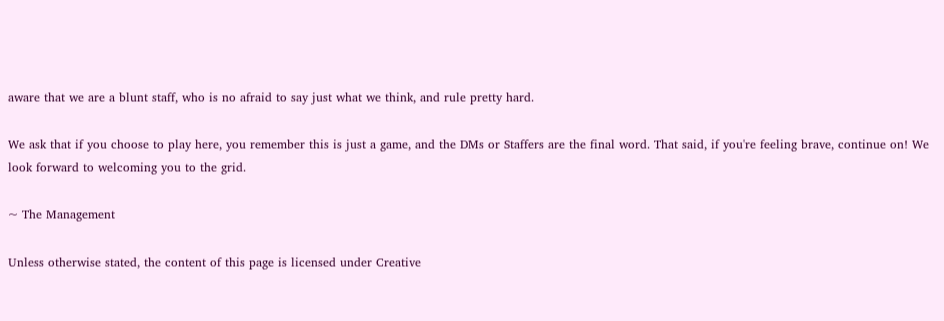aware that we are a blunt staff, who is no afraid to say just what we think, and rule pretty hard.

We ask that if you choose to play here, you remember this is just a game, and the DMs or Staffers are the final word. That said, if you're feeling brave, continue on! We look forward to welcoming you to the grid.

~ The Management

Unless otherwise stated, the content of this page is licensed under Creative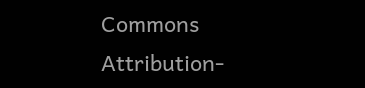Commons Attribution-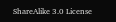ShareAlike 3.0 License